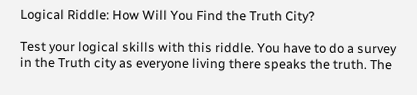Logical Riddle: How Will You Find the Truth City?

Test your logical skills with this riddle. You have to do a survey in the Truth city as everyone living there speaks the truth. The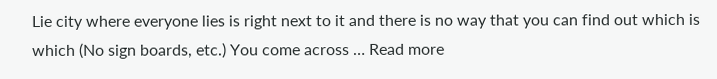Lie city where everyone lies is right next to it and there is no way that you can find out which is which (No sign boards, etc.) You come across … Read more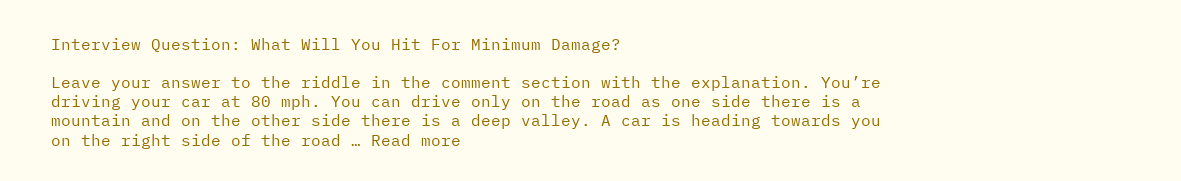Interview Question: What Will You Hit For Minimum Damage?

Leave your answer to the riddle in the comment section with the explanation. You’re driving your car at 80 mph. You can drive only on the road as one side there is a mountain and on the other side there is a deep valley. A car is heading towards you on the right side of the road … Read more